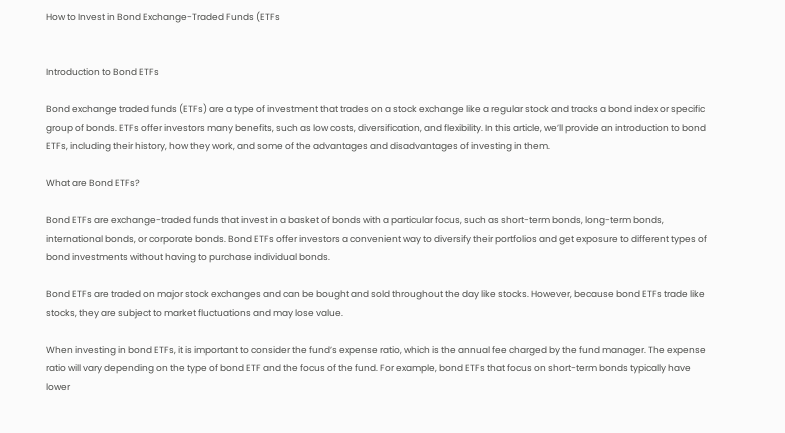How to Invest in Bond Exchange-Traded Funds (ETFs


Introduction to Bond ETFs

Bond exchange traded funds (ETFs) are a type of investment that trades on a stock exchange like a regular stock and tracks a bond index or specific group of bonds. ETFs offer investors many benefits, such as low costs, diversification, and flexibility. In this article, we’ll provide an introduction to bond ETFs, including their history, how they work, and some of the advantages and disadvantages of investing in them.

What are Bond ETFs?

Bond ETFs are exchange-traded funds that invest in a basket of bonds with a particular focus, such as short-term bonds, long-term bonds, international bonds, or corporate bonds. Bond ETFs offer investors a convenient way to diversify their portfolios and get exposure to different types of bond investments without having to purchase individual bonds.

Bond ETFs are traded on major stock exchanges and can be bought and sold throughout the day like stocks. However, because bond ETFs trade like stocks, they are subject to market fluctuations and may lose value.

When investing in bond ETFs, it is important to consider the fund’s expense ratio, which is the annual fee charged by the fund manager. The expense ratio will vary depending on the type of bond ETF and the focus of the fund. For example, bond ETFs that focus on short-term bonds typically have lower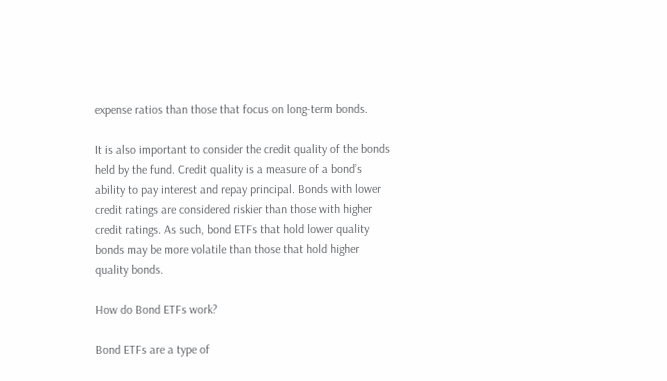expense ratios than those that focus on long-term bonds.

It is also important to consider the credit quality of the bonds held by the fund. Credit quality is a measure of a bond’s ability to pay interest and repay principal. Bonds with lower credit ratings are considered riskier than those with higher credit ratings. As such, bond ETFs that hold lower quality bonds may be more volatile than those that hold higher quality bonds.

How do Bond ETFs work?

Bond ETFs are a type of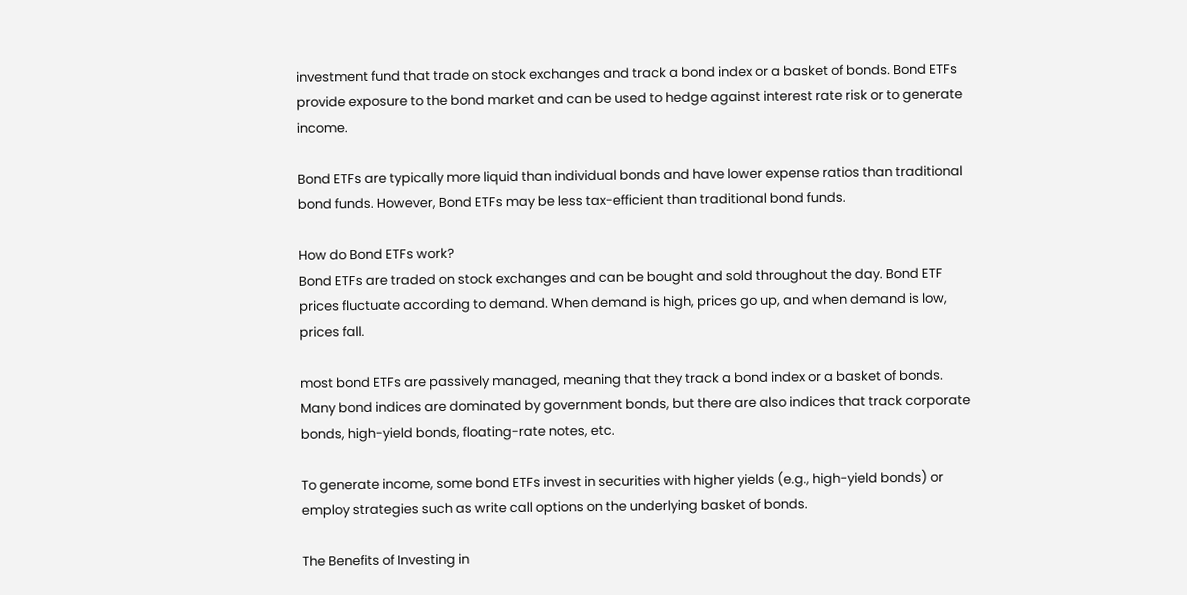investment fund that trade on stock exchanges and track a bond index or a basket of bonds. Bond ETFs provide exposure to the bond market and can be used to hedge against interest rate risk or to generate income.

Bond ETFs are typically more liquid than individual bonds and have lower expense ratios than traditional bond funds. However, Bond ETFs may be less tax-efficient than traditional bond funds.

How do Bond ETFs work?
Bond ETFs are traded on stock exchanges and can be bought and sold throughout the day. Bond ETF prices fluctuate according to demand. When demand is high, prices go up, and when demand is low, prices fall.

most bond ETFs are passively managed, meaning that they track a bond index or a basket of bonds. Many bond indices are dominated by government bonds, but there are also indices that track corporate bonds, high-yield bonds, floating-rate notes, etc.

To generate income, some bond ETFs invest in securities with higher yields (e.g., high-yield bonds) or employ strategies such as write call options on the underlying basket of bonds.

The Benefits of Investing in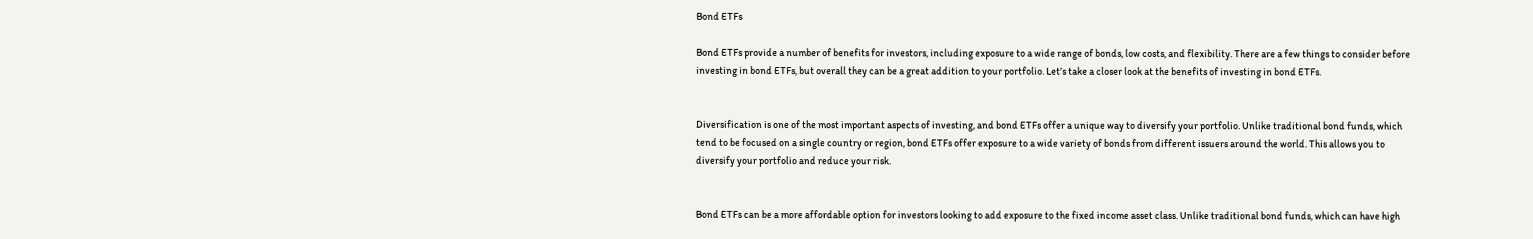Bond ETFs

Bond ETFs provide a number of benefits for investors, including exposure to a wide range of bonds, low costs, and flexibility. There are a few things to consider before investing in bond ETFs, but overall they can be a great addition to your portfolio. Let’s take a closer look at the benefits of investing in bond ETFs.


Diversification is one of the most important aspects of investing, and bond ETFs offer a unique way to diversify your portfolio. Unlike traditional bond funds, which tend to be focused on a single country or region, bond ETFs offer exposure to a wide variety of bonds from different issuers around the world. This allows you to diversify your portfolio and reduce your risk.


Bond ETFs can be a more affordable option for investors looking to add exposure to the fixed income asset class. Unlike traditional bond funds, which can have high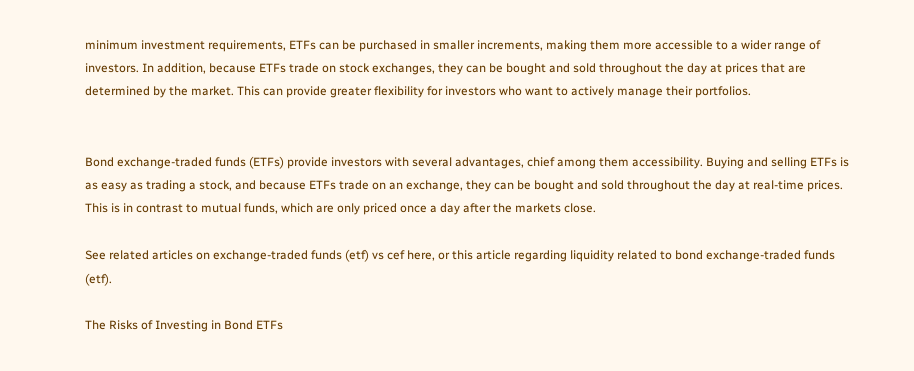minimum investment requirements, ETFs can be purchased in smaller increments, making them more accessible to a wider range of investors. In addition, because ETFs trade on stock exchanges, they can be bought and sold throughout the day at prices that are determined by the market. This can provide greater flexibility for investors who want to actively manage their portfolios.


Bond exchange-traded funds (ETFs) provide investors with several advantages, chief among them accessibility. Buying and selling ETFs is as easy as trading a stock, and because ETFs trade on an exchange, they can be bought and sold throughout the day at real-time prices. This is in contrast to mutual funds, which are only priced once a day after the markets close.

See related articles on exchange-traded funds (etf) vs cef here, or this article regarding liquidity related to bond exchange-traded funds (etf).

The Risks of Investing in Bond ETFs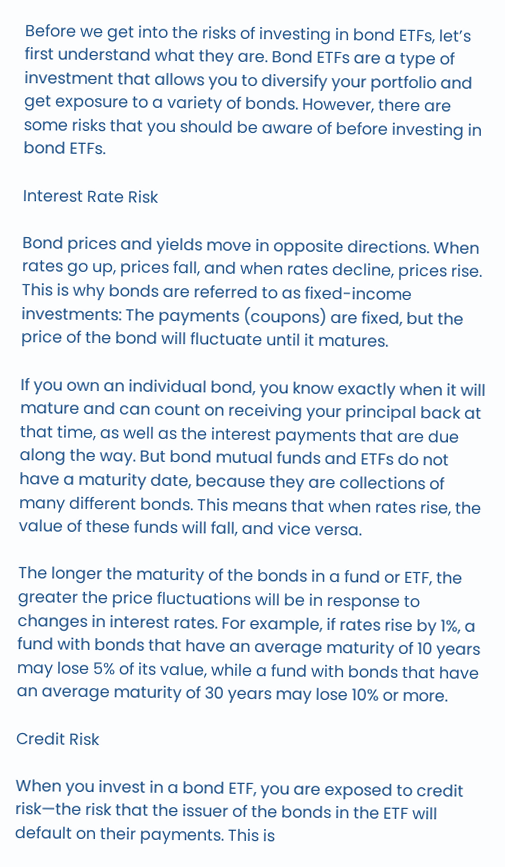Before we get into the risks of investing in bond ETFs, let’s first understand what they are. Bond ETFs are a type of investment that allows you to diversify your portfolio and get exposure to a variety of bonds. However, there are some risks that you should be aware of before investing in bond ETFs.

Interest Rate Risk

Bond prices and yields move in opposite directions. When rates go up, prices fall, and when rates decline, prices rise. This is why bonds are referred to as fixed-income investments: The payments (coupons) are fixed, but the price of the bond will fluctuate until it matures.

If you own an individual bond, you know exactly when it will mature and can count on receiving your principal back at that time, as well as the interest payments that are due along the way. But bond mutual funds and ETFs do not have a maturity date, because they are collections of many different bonds. This means that when rates rise, the value of these funds will fall, and vice versa.

The longer the maturity of the bonds in a fund or ETF, the greater the price fluctuations will be in response to changes in interest rates. For example, if rates rise by 1%, a fund with bonds that have an average maturity of 10 years may lose 5% of its value, while a fund with bonds that have an average maturity of 30 years may lose 10% or more.

Credit Risk

When you invest in a bond ETF, you are exposed to credit risk—the risk that the issuer of the bonds in the ETF will default on their payments. This is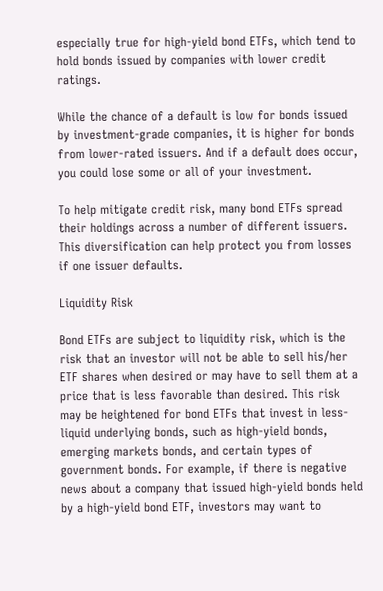especially true for high-yield bond ETFs, which tend to hold bonds issued by companies with lower credit ratings.

While the chance of a default is low for bonds issued by investment-grade companies, it is higher for bonds from lower-rated issuers. And if a default does occur, you could lose some or all of your investment.

To help mitigate credit risk, many bond ETFs spread their holdings across a number of different issuers. This diversification can help protect you from losses if one issuer defaults.

Liquidity Risk

Bond ETFs are subject to liquidity risk, which is the risk that an investor will not be able to sell his/her ETF shares when desired or may have to sell them at a price that is less favorable than desired. This risk may be heightened for bond ETFs that invest in less-liquid underlying bonds, such as high-yield bonds, emerging markets bonds, and certain types of government bonds. For example, if there is negative news about a company that issued high-yield bonds held by a high-yield bond ETF, investors may want to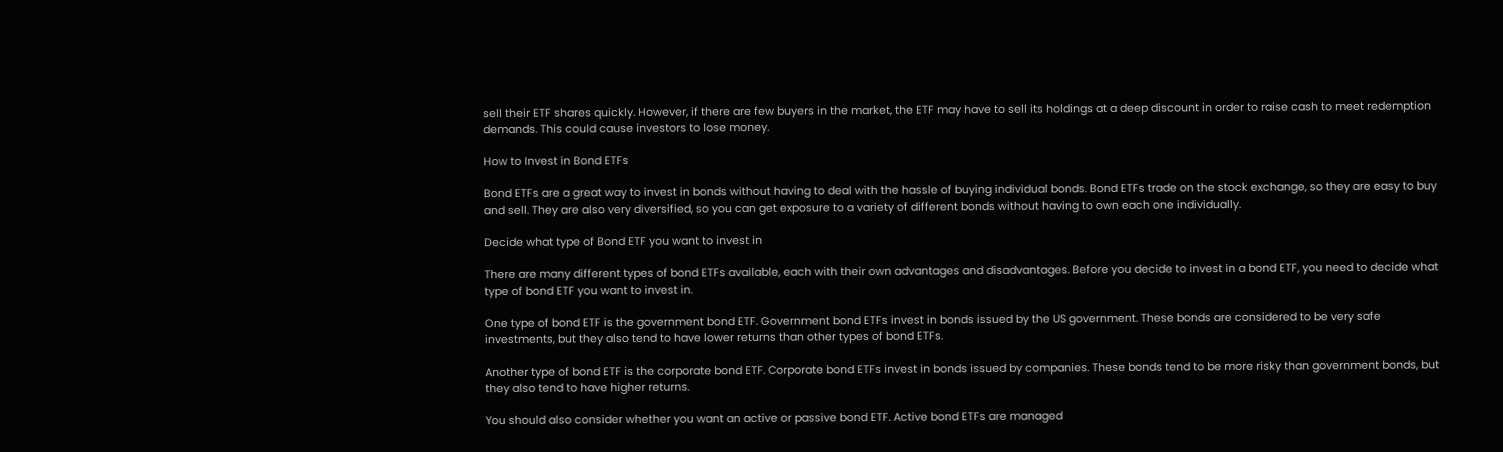sell their ETF shares quickly. However, if there are few buyers in the market, the ETF may have to sell its holdings at a deep discount in order to raise cash to meet redemption demands. This could cause investors to lose money.

How to Invest in Bond ETFs

Bond ETFs are a great way to invest in bonds without having to deal with the hassle of buying individual bonds. Bond ETFs trade on the stock exchange, so they are easy to buy and sell. They are also very diversified, so you can get exposure to a variety of different bonds without having to own each one individually.

Decide what type of Bond ETF you want to invest in

There are many different types of bond ETFs available, each with their own advantages and disadvantages. Before you decide to invest in a bond ETF, you need to decide what type of bond ETF you want to invest in.

One type of bond ETF is the government bond ETF. Government bond ETFs invest in bonds issued by the US government. These bonds are considered to be very safe investments, but they also tend to have lower returns than other types of bond ETFs.

Another type of bond ETF is the corporate bond ETF. Corporate bond ETFs invest in bonds issued by companies. These bonds tend to be more risky than government bonds, but they also tend to have higher returns.

You should also consider whether you want an active or passive bond ETF. Active bond ETFs are managed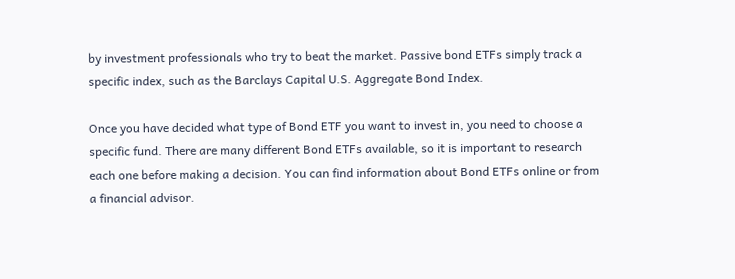by investment professionals who try to beat the market. Passive bond ETFs simply track a specific index, such as the Barclays Capital U.S. Aggregate Bond Index.

Once you have decided what type of Bond ETF you want to invest in, you need to choose a specific fund. There are many different Bond ETFs available, so it is important to research each one before making a decision. You can find information about Bond ETFs online or from a financial advisor.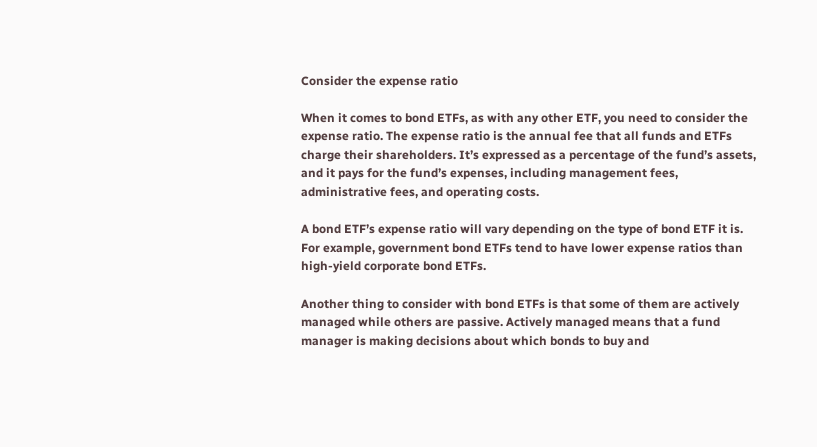Consider the expense ratio

When it comes to bond ETFs, as with any other ETF, you need to consider the expense ratio. The expense ratio is the annual fee that all funds and ETFs charge their shareholders. It’s expressed as a percentage of the fund’s assets, and it pays for the fund’s expenses, including management fees, administrative fees, and operating costs.

A bond ETF’s expense ratio will vary depending on the type of bond ETF it is. For example, government bond ETFs tend to have lower expense ratios than high-yield corporate bond ETFs.

Another thing to consider with bond ETFs is that some of them are actively managed while others are passive. Actively managed means that a fund manager is making decisions about which bonds to buy and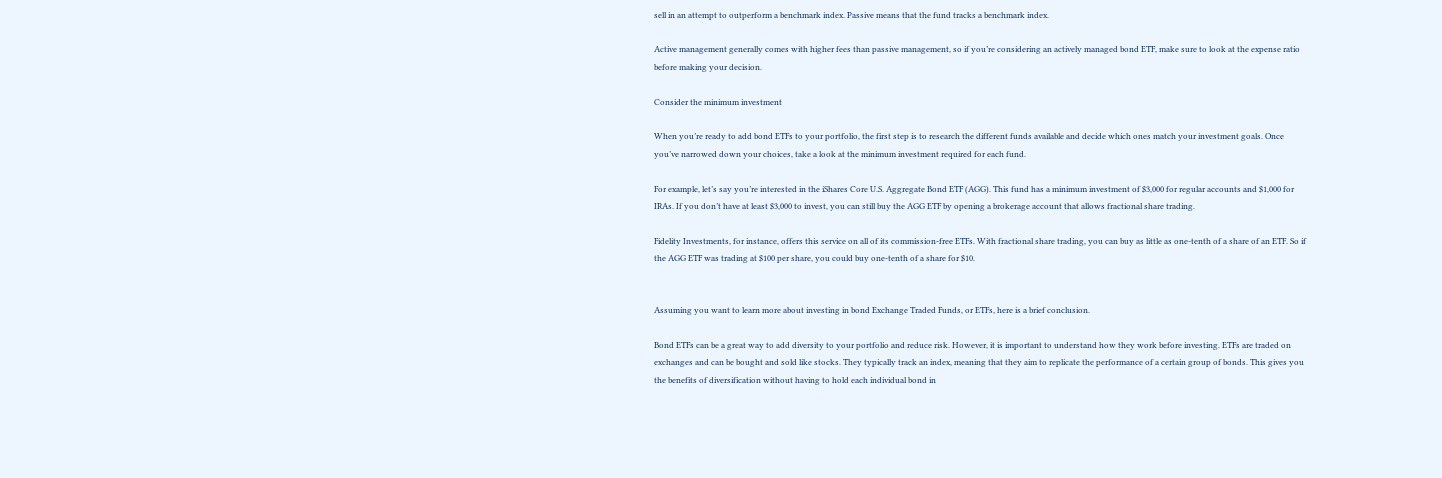sell in an attempt to outperform a benchmark index. Passive means that the fund tracks a benchmark index.

Active management generally comes with higher fees than passive management, so if you’re considering an actively managed bond ETF, make sure to look at the expense ratio before making your decision.

Consider the minimum investment

When you’re ready to add bond ETFs to your portfolio, the first step is to research the different funds available and decide which ones match your investment goals. Once you’ve narrowed down your choices, take a look at the minimum investment required for each fund.

For example, let’s say you’re interested in the iShares Core U.S. Aggregate Bond ETF (AGG). This fund has a minimum investment of $3,000 for regular accounts and $1,000 for IRAs. If you don’t have at least $3,000 to invest, you can still buy the AGG ETF by opening a brokerage account that allows fractional share trading.

Fidelity Investments, for instance, offers this service on all of its commission-free ETFs. With fractional share trading, you can buy as little as one-tenth of a share of an ETF. So if the AGG ETF was trading at $100 per share, you could buy one-tenth of a share for $10.


Assuming you want to learn more about investing in bond Exchange Traded Funds, or ETFs, here is a brief conclusion.

Bond ETFs can be a great way to add diversity to your portfolio and reduce risk. However, it is important to understand how they work before investing. ETFs are traded on exchanges and can be bought and sold like stocks. They typically track an index, meaning that they aim to replicate the performance of a certain group of bonds. This gives you the benefits of diversification without having to hold each individual bond in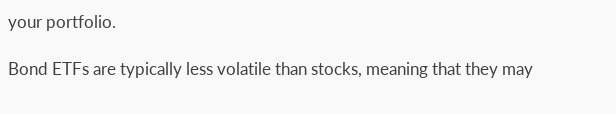your portfolio.

Bond ETFs are typically less volatile than stocks, meaning that they may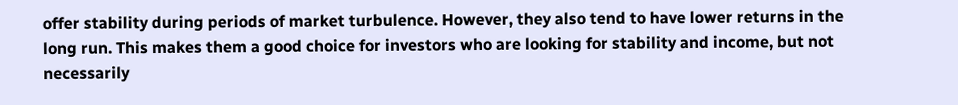offer stability during periods of market turbulence. However, they also tend to have lower returns in the long run. This makes them a good choice for investors who are looking for stability and income, but not necessarily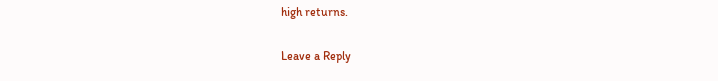high returns.

Leave a Reply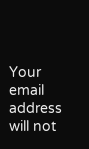Your email address will not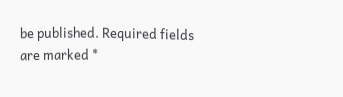be published. Required fields are marked *